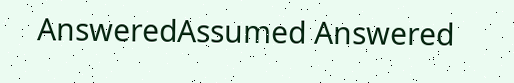AnsweredAssumed Answered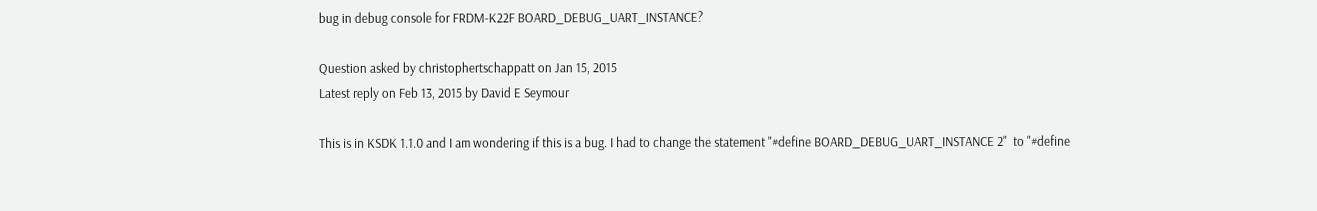bug in debug console for FRDM-K22F BOARD_DEBUG_UART_INSTANCE?

Question asked by christophertschappatt on Jan 15, 2015
Latest reply on Feb 13, 2015 by David E Seymour

This is in KSDK 1.1.0 and I am wondering if this is a bug. I had to change the statement "#define BOARD_DEBUG_UART_INSTANCE 2"  to "#define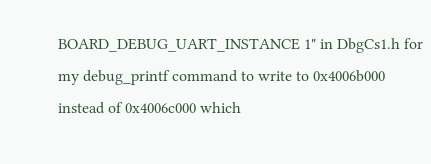BOARD_DEBUG_UART_INSTANCE 1" in DbgCs1.h for my debug_printf command to write to 0x4006b000 instead of 0x4006c000 which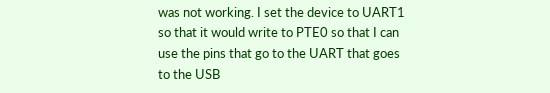was not working. I set the device to UART1 so that it would write to PTE0 so that I can use the pins that go to the UART that goes to the USB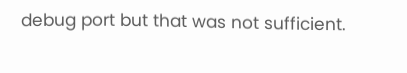debug port but that was not sufficient.